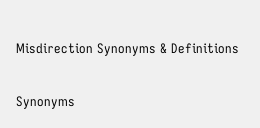Misdirection Synonyms & Definitions

Synonyms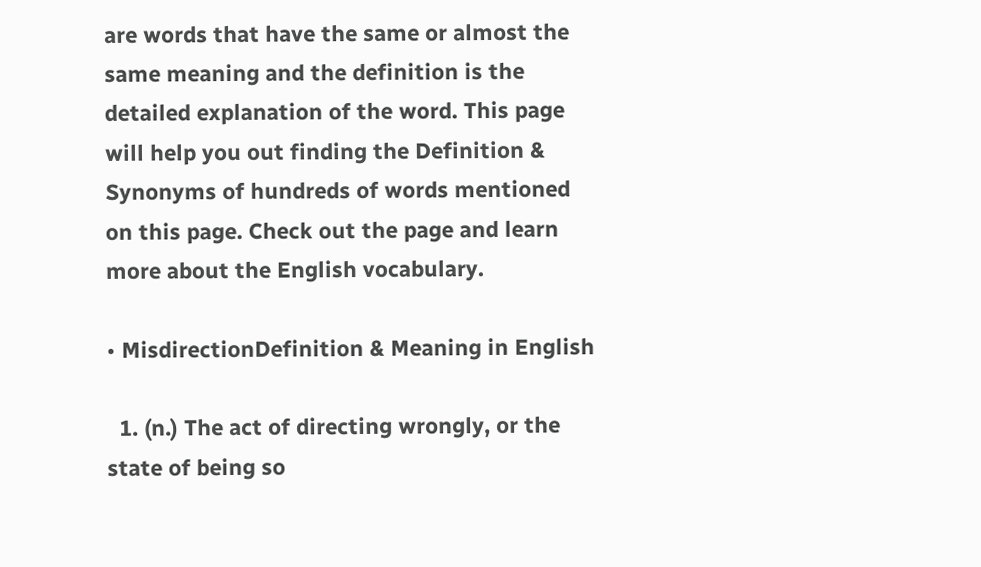are words that have the same or almost the same meaning and the definition is the detailed explanation of the word. This page will help you out finding the Definition & Synonyms of hundreds of words mentioned on this page. Check out the page and learn more about the English vocabulary.

• MisdirectionDefinition & Meaning in English

  1. (n.) The act of directing wrongly, or the state of being so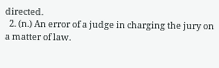directed.
  2. (n.) An error of a judge in charging the jury on a matter of law.